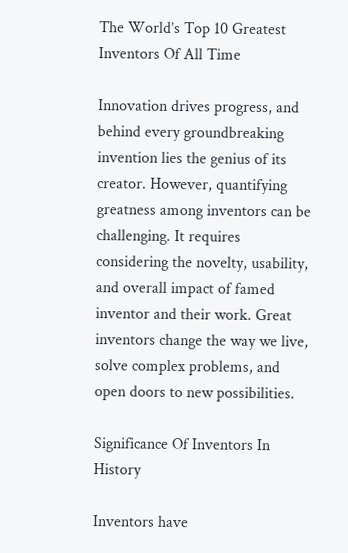The World’s Top 10 Greatest Inventors Of All Time

Innovation drives progress, and behind every groundbreaking invention lies the genius of its creator. However, quantifying greatness among inventors can be challenging. It requires considering the novelty, usability, and overall impact of famed inventor and their work. Great inventors change the way we live, solve complex problems, and open doors to new possibilities.

Significance Of Inventors In History

Inventors have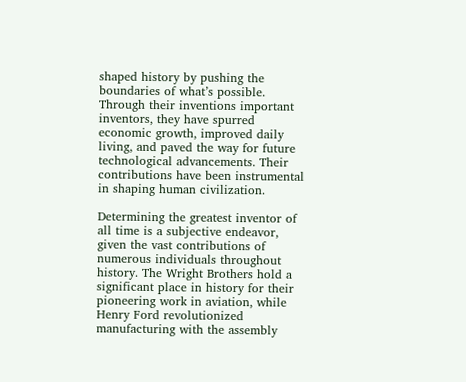shaped history by pushing the boundaries of what’s possible. Through their inventions important inventors, they have spurred economic growth, improved daily living, and paved the way for future technological advancements. Their contributions have been instrumental in shaping human civilization.

Determining the greatest inventor of all time is a subjective endeavor, given the vast contributions of numerous individuals throughout history. The Wright Brothers hold a significant place in history for their pioneering work in aviation, while Henry Ford revolutionized manufacturing with the assembly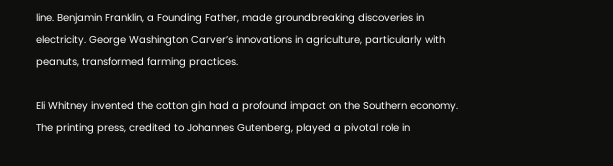line. Benjamin Franklin, a Founding Father, made groundbreaking discoveries in electricity. George Washington Carver’s innovations in agriculture, particularly with peanuts, transformed farming practices.

Eli Whitney invented the cotton gin had a profound impact on the Southern economy. The printing press, credited to Johannes Gutenberg, played a pivotal role in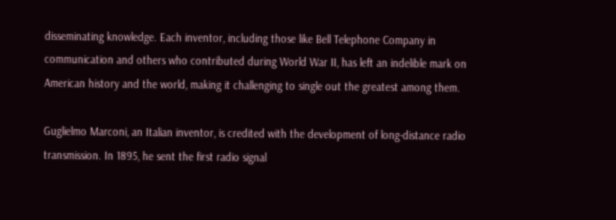disseminating knowledge. Each inventor, including those like Bell Telephone Company in communication and others who contributed during World War II, has left an indelible mark on American history and the world, making it challenging to single out the greatest among them.

Guglielmo Marconi, an Italian inventor, is credited with the development of long-distance radio transmission. In 1895, he sent the first radio signal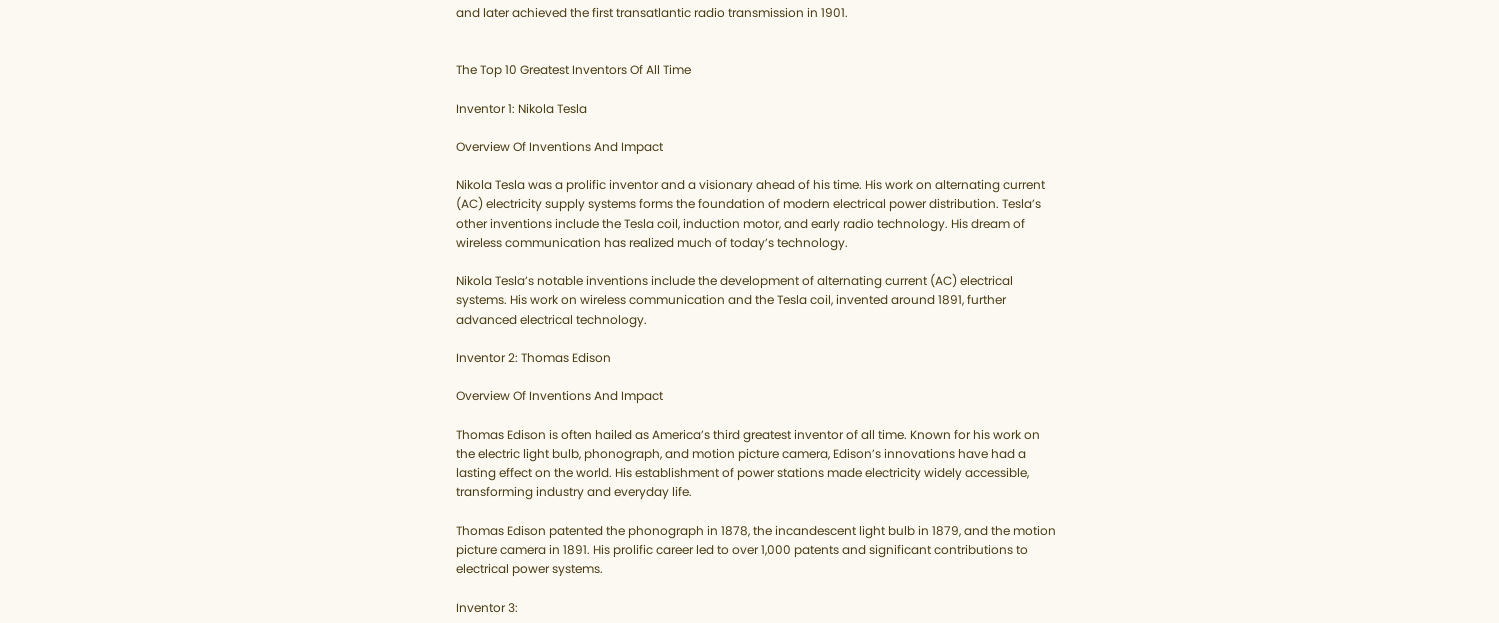and later achieved the first transatlantic radio transmission in 1901.


The Top 10 Greatest Inventors Of All Time

Inventor 1: Nikola Tesla

Overview Of Inventions And Impact

Nikola Tesla was a prolific inventor and a visionary ahead of his time. His work on alternating current (AC) electricity supply systems forms the foundation of modern electrical power distribution. Tesla’s other inventions include the Tesla coil, induction motor, and early radio technology. His dream of wireless communication has realized much of today’s technology.

Nikola Tesla’s notable inventions include the development of alternating current (AC) electrical systems. His work on wireless communication and the Tesla coil, invented around 1891, further advanced electrical technology.

Inventor 2: Thomas Edison

Overview Of Inventions And Impact

Thomas Edison is often hailed as America’s third greatest inventor of all time. Known for his work on the electric light bulb, phonograph, and motion picture camera, Edison’s innovations have had a lasting effect on the world. His establishment of power stations made electricity widely accessible, transforming industry and everyday life.

Thomas Edison patented the phonograph in 1878, the incandescent light bulb in 1879, and the motion picture camera in 1891. His prolific career led to over 1,000 patents and significant contributions to electrical power systems.

Inventor 3: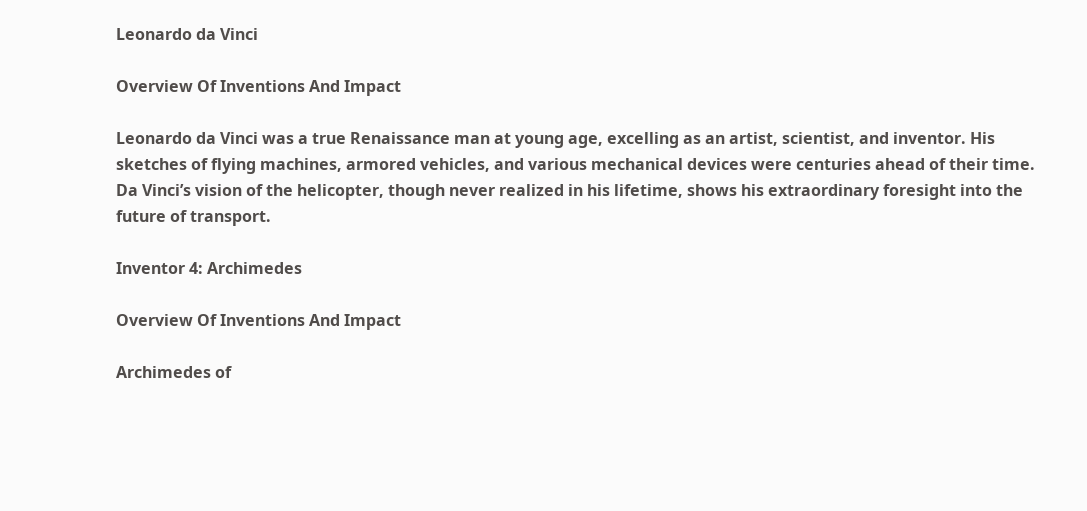Leonardo da Vinci

Overview Of Inventions And Impact

Leonardo da Vinci was a true Renaissance man at young age, excelling as an artist, scientist, and inventor. His sketches of flying machines, armored vehicles, and various mechanical devices were centuries ahead of their time. Da Vinci’s vision of the helicopter, though never realized in his lifetime, shows his extraordinary foresight into the future of transport.

Inventor 4: Archimedes

Overview Of Inventions And Impact

Archimedes of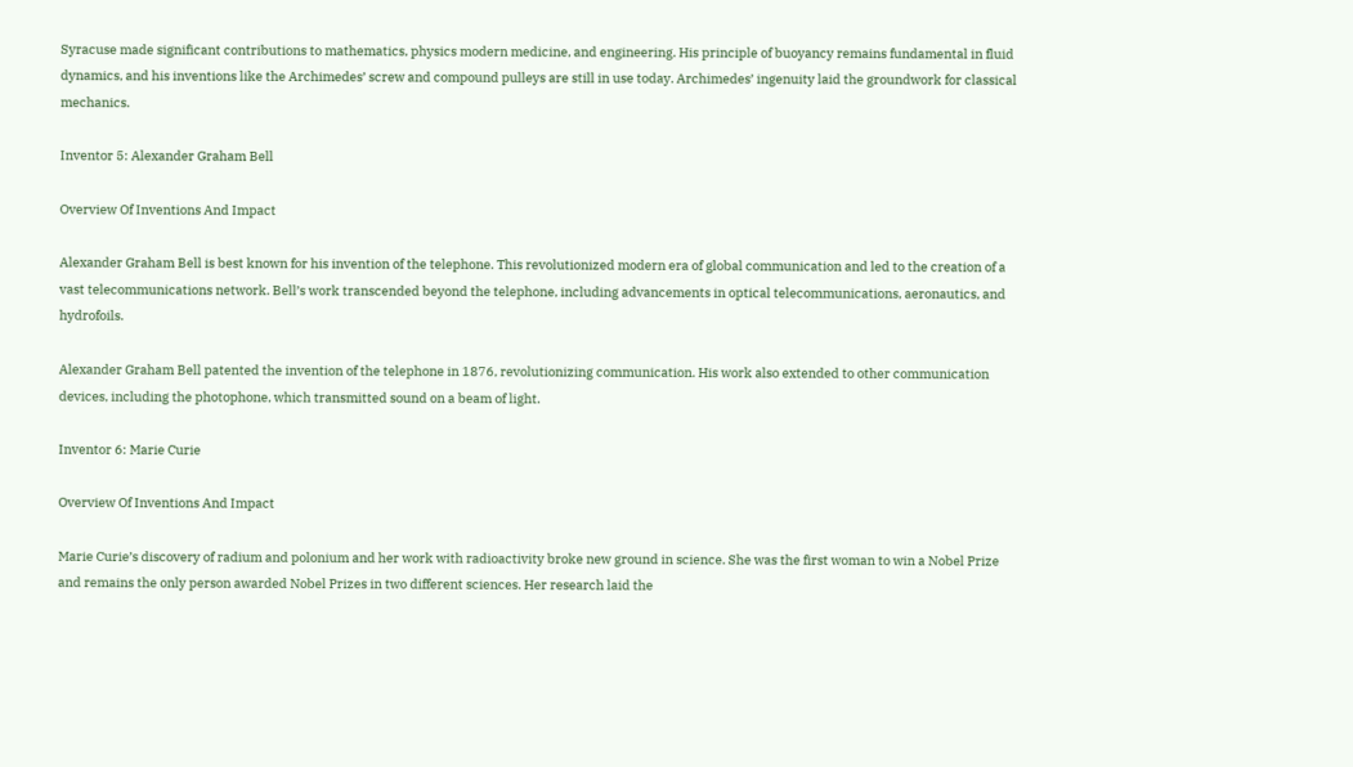Syracuse made significant contributions to mathematics, physics modern medicine, and engineering. His principle of buoyancy remains fundamental in fluid dynamics, and his inventions like the Archimedes’ screw and compound pulleys are still in use today. Archimedes’ ingenuity laid the groundwork for classical mechanics.

Inventor 5: Alexander Graham Bell

Overview Of Inventions And Impact

Alexander Graham Bell is best known for his invention of the telephone. This revolutionized modern era of global communication and led to the creation of a vast telecommunications network. Bell’s work transcended beyond the telephone, including advancements in optical telecommunications, aeronautics, and hydrofoils.

Alexander Graham Bell patented the invention of the telephone in 1876, revolutionizing communication. His work also extended to other communication devices, including the photophone, which transmitted sound on a beam of light.

Inventor 6: Marie Curie

Overview Of Inventions And Impact

Marie Curie’s discovery of radium and polonium and her work with radioactivity broke new ground in science. She was the first woman to win a Nobel Prize and remains the only person awarded Nobel Prizes in two different sciences. Her research laid the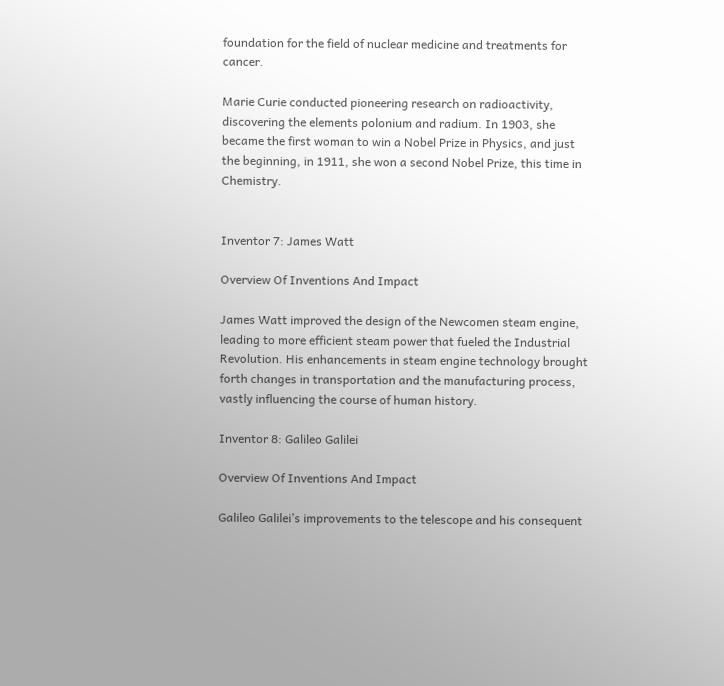foundation for the field of nuclear medicine and treatments for cancer.

Marie Curie conducted pioneering research on radioactivity, discovering the elements polonium and radium. In 1903, she became the first woman to win a Nobel Prize in Physics, and just the beginning, in 1911, she won a second Nobel Prize, this time in Chemistry.


Inventor 7: James Watt

Overview Of Inventions And Impact

James Watt improved the design of the Newcomen steam engine, leading to more efficient steam power that fueled the Industrial Revolution. His enhancements in steam engine technology brought forth changes in transportation and the manufacturing process, vastly influencing the course of human history.

Inventor 8: Galileo Galilei

Overview Of Inventions And Impact

Galileo Galilei’s improvements to the telescope and his consequent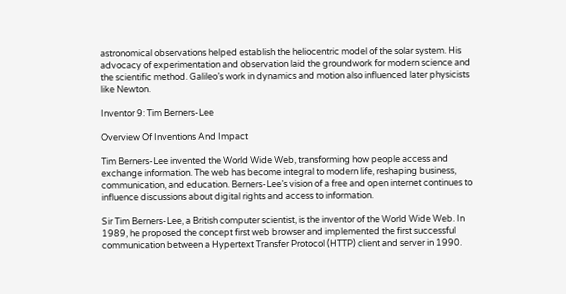astronomical observations helped establish the heliocentric model of the solar system. His advocacy of experimentation and observation laid the groundwork for modern science and the scientific method. Galileo’s work in dynamics and motion also influenced later physicists like Newton.

Inventor 9: Tim Berners-Lee

Overview Of Inventions And Impact

Tim Berners-Lee invented the World Wide Web, transforming how people access and exchange information. The web has become integral to modern life, reshaping business, communication, and education. Berners-Lee’s vision of a free and open internet continues to influence discussions about digital rights and access to information.

Sir Tim Berners-Lee, a British computer scientist, is the inventor of the World Wide Web. In 1989, he proposed the concept first web browser and implemented the first successful communication between a Hypertext Transfer Protocol (HTTP) client and server in 1990.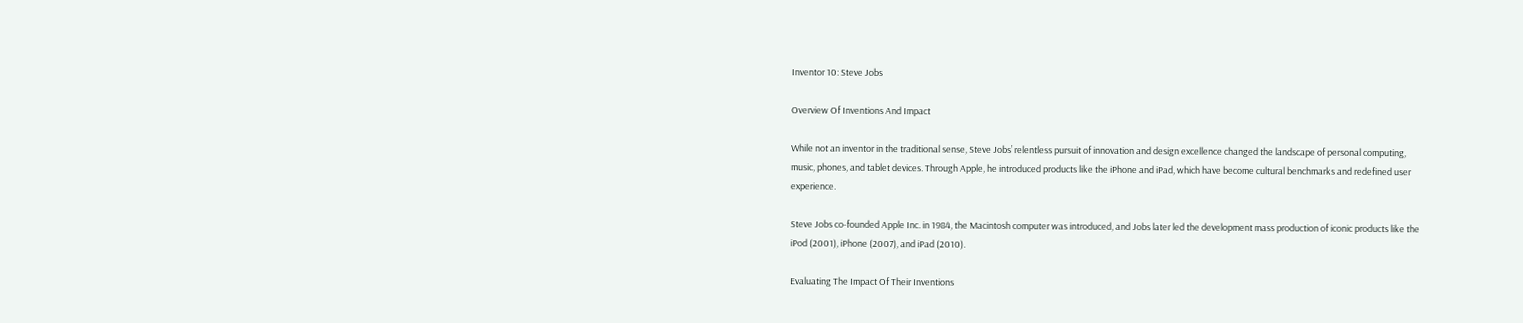Inventor 10: Steve Jobs

Overview Of Inventions And Impact

While not an inventor in the traditional sense, Steve Jobs’ relentless pursuit of innovation and design excellence changed the landscape of personal computing, music, phones, and tablet devices. Through Apple, he introduced products like the iPhone and iPad, which have become cultural benchmarks and redefined user experience.

Steve Jobs co-founded Apple Inc. in 1984, the Macintosh computer was introduced, and Jobs later led the development mass production of iconic products like the iPod (2001), iPhone (2007), and iPad (2010).

Evaluating The Impact Of Their Inventions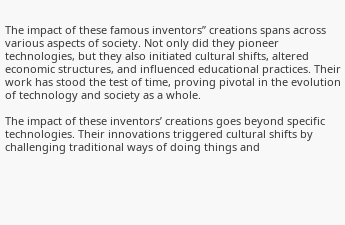The impact of these famous inventors” creations spans across various aspects of society. Not only did they pioneer technologies, but they also initiated cultural shifts, altered economic structures, and influenced educational practices. Their work has stood the test of time, proving pivotal in the evolution of technology and society as a whole.

The impact of these inventors’ creations goes beyond specific technologies. Their innovations triggered cultural shifts by challenging traditional ways of doing things and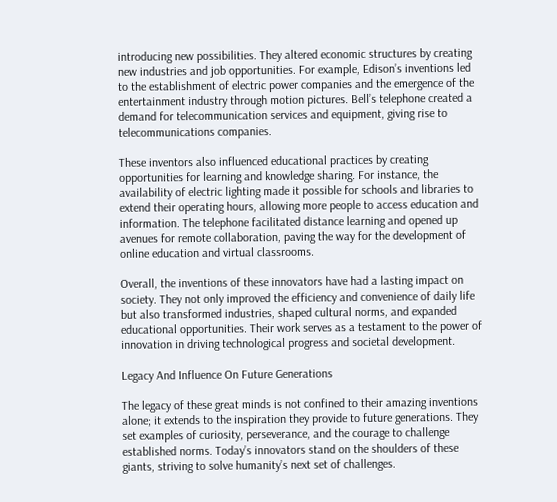introducing new possibilities. They altered economic structures by creating new industries and job opportunities. For example, Edison’s inventions led to the establishment of electric power companies and the emergence of the entertainment industry through motion pictures. Bell’s telephone created a demand for telecommunication services and equipment, giving rise to telecommunications companies.

These inventors also influenced educational practices by creating opportunities for learning and knowledge sharing. For instance, the availability of electric lighting made it possible for schools and libraries to extend their operating hours, allowing more people to access education and information. The telephone facilitated distance learning and opened up avenues for remote collaboration, paving the way for the development of online education and virtual classrooms.

Overall, the inventions of these innovators have had a lasting impact on society. They not only improved the efficiency and convenience of daily life but also transformed industries, shaped cultural norms, and expanded educational opportunities. Their work serves as a testament to the power of innovation in driving technological progress and societal development.

Legacy And Influence On Future Generations

The legacy of these great minds is not confined to their amazing inventions alone; it extends to the inspiration they provide to future generations. They set examples of curiosity, perseverance, and the courage to challenge established norms. Today’s innovators stand on the shoulders of these giants, striving to solve humanity’s next set of challenges.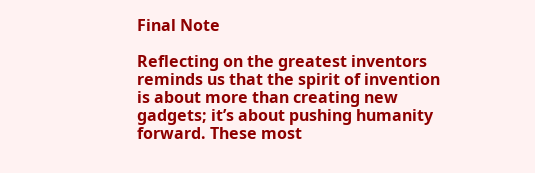Final Note

Reflecting on the greatest inventors reminds us that the spirit of invention is about more than creating new gadgets; it’s about pushing humanity forward. These most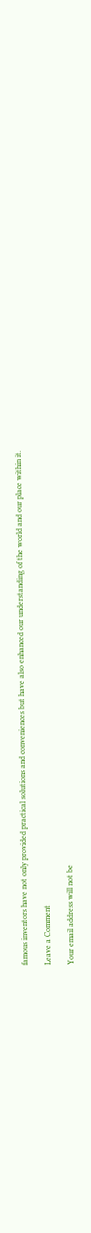famous inventors have not only provided practical solutions and conveniences but have also enhanced our understanding of the world and our place within it.

Leave a Comment

Your email address will not be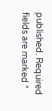published. Required fields are marked *